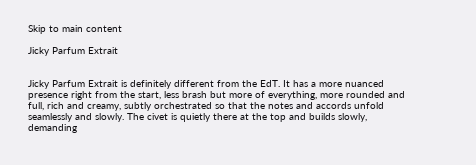Skip to main content

Jicky Parfum Extrait


Jicky Parfum Extrait is definitely different from the EdT. It has a more nuanced presence right from the start, less brash but more of everything, more rounded and full, rich and creamy, subtly orchestrated so that the notes and accords unfold seamlessly and slowly. The civet is quietly there at the top and builds slowly, demanding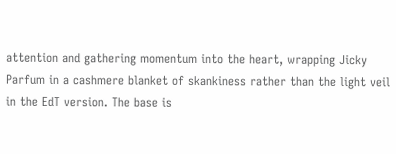attention and gathering momentum into the heart, wrapping Jicky Parfum in a cashmere blanket of skankiness rather than the light veil in the EdT version. The base is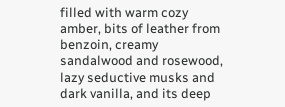filled with warm cozy amber, bits of leather from benzoin, creamy sandalwood and rosewood, lazy seductive musks and dark vanilla, and its deep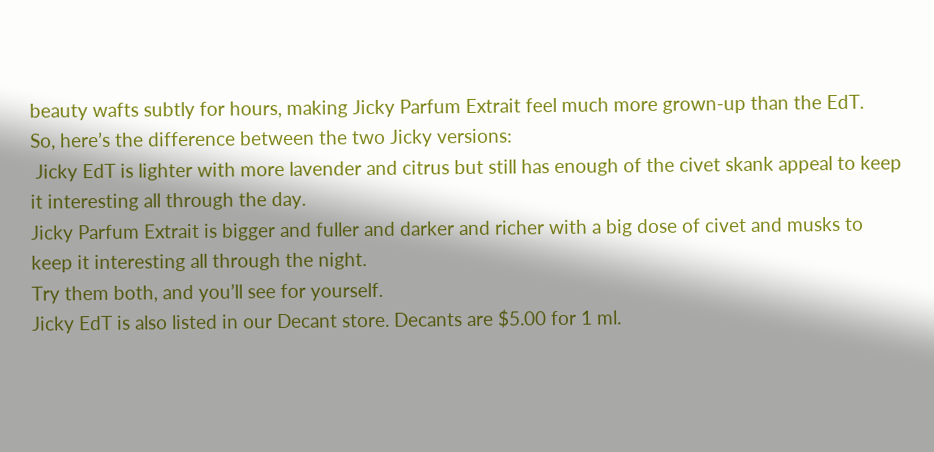beauty wafts subtly for hours, making Jicky Parfum Extrait feel much more grown-up than the EdT.
So, here’s the difference between the two Jicky versions:
 Jicky EdT is lighter with more lavender and citrus but still has enough of the civet skank appeal to keep it interesting all through the day.
Jicky Parfum Extrait is bigger and fuller and darker and richer with a big dose of civet and musks to keep it interesting all through the night.
Try them both, and you’ll see for yourself.
Jicky EdT is also listed in our Decant store. Decants are $5.00 for 1 ml.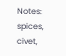Notes: spices, civet,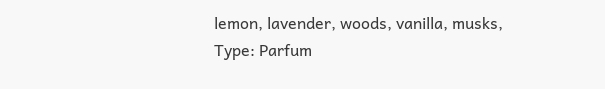lemon, lavender, woods, vanilla, musks,
Type: Parfum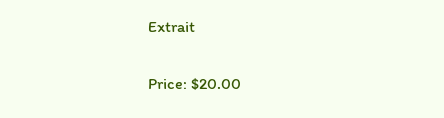Extrait

Price: $20.00